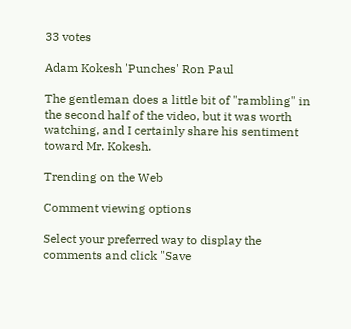33 votes

Adam Kokesh 'Punches' Ron Paul

The gentleman does a little bit of "rambling" in the second half of the video, but it was worth watching, and I certainly share his sentiment toward Mr. Kokesh.

Trending on the Web

Comment viewing options

Select your preferred way to display the comments and click "Save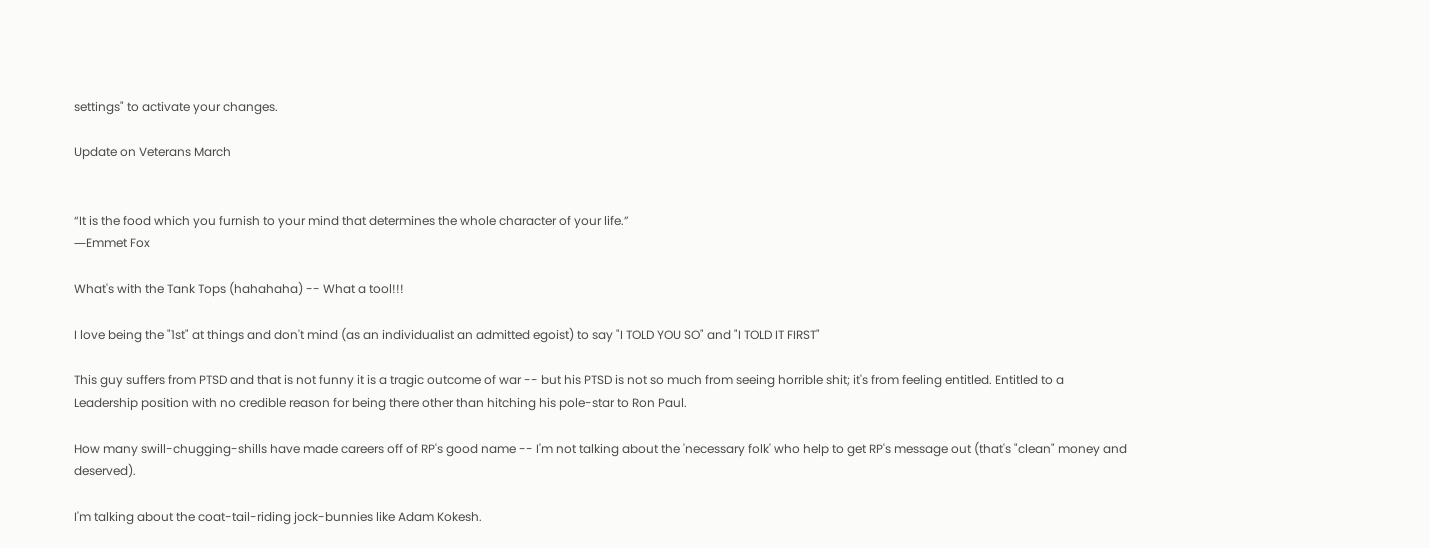settings" to activate your changes.

Update on Veterans March


“It is the food which you furnish to your mind that determines the whole character of your life.”
―Emmet Fox

What's with the Tank Tops (hahahaha) -- What a tool!!!

I love being the "1st" at things and don't mind (as an individualist an admitted egoist) to say "I TOLD YOU SO" and "I TOLD IT FIRST"

This guy suffers from PTSD and that is not funny it is a tragic outcome of war -- but his PTSD is not so much from seeing horrible shit; it's from feeling entitled. Entitled to a Leadership position with no credible reason for being there other than hitching his pole-star to Ron Paul.

How many swill-chugging-shills have made careers off of RP's good name -- I'm not talking about the 'necessary folk' who help to get RP's message out (that's "clean" money and deserved).

I'm talking about the coat-tail-riding jock-bunnies like Adam Kokesh.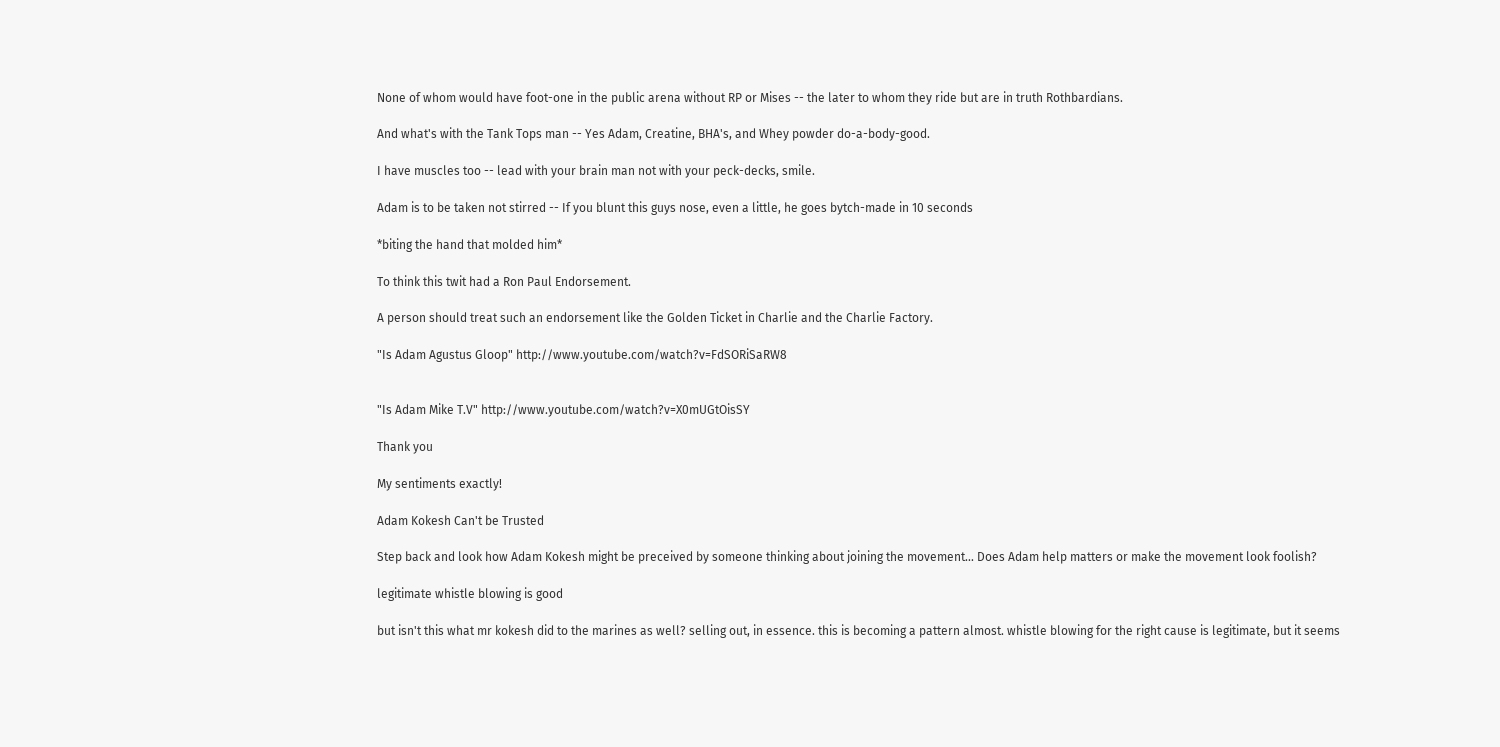None of whom would have foot-one in the public arena without RP or Mises -- the later to whom they ride but are in truth Rothbardians.

And what's with the Tank Tops man -- Yes Adam, Creatine, BHA's, and Whey powder do-a-body-good.

I have muscles too -- lead with your brain man not with your peck-decks, smile.

Adam is to be taken not stirred -- If you blunt this guys nose, even a little, he goes bytch-made in 10 seconds

*biting the hand that molded him*

To think this twit had a Ron Paul Endorsement.

A person should treat such an endorsement like the Golden Ticket in Charlie and the Charlie Factory.

"Is Adam Agustus Gloop" http://www.youtube.com/watch?v=FdSORiSaRW8


"Is Adam Mike T.V" http://www.youtube.com/watch?v=X0mUGtOisSY

Thank you

My sentiments exactly!

Adam Kokesh Can't be Trusted

Step back and look how Adam Kokesh might be preceived by someone thinking about joining the movement... Does Adam help matters or make the movement look foolish?

legitimate whistle blowing is good

but isn't this what mr kokesh did to the marines as well? selling out, in essence. this is becoming a pattern almost. whistle blowing for the right cause is legitimate, but it seems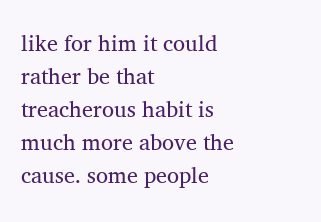like for him it could rather be that treacherous habit is much more above the cause. some people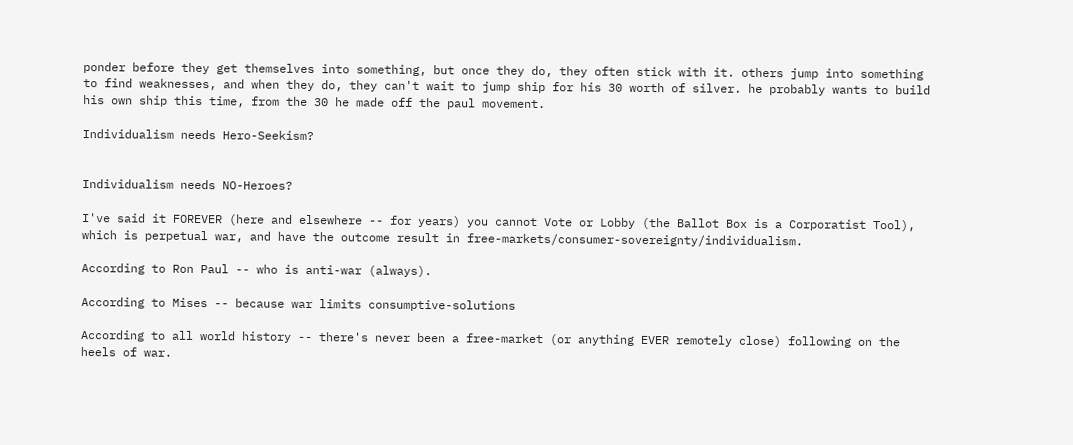ponder before they get themselves into something, but once they do, they often stick with it. others jump into something to find weaknesses, and when they do, they can't wait to jump ship for his 30 worth of silver. he probably wants to build his own ship this time, from the 30 he made off the paul movement.

Individualism needs Hero-Seekism?


Individualism needs NO-Heroes?

I've said it FOREVER (here and elsewhere -- for years) you cannot Vote or Lobby (the Ballot Box is a Corporatist Tool), which is perpetual war, and have the outcome result in free-markets/consumer-sovereignty/individualism.

According to Ron Paul -- who is anti-war (always).

According to Mises -- because war limits consumptive-solutions

According to all world history -- there's never been a free-market (or anything EVER remotely close) following on the heels of war.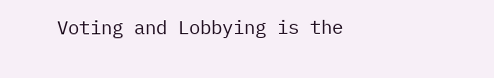Voting and Lobbying is the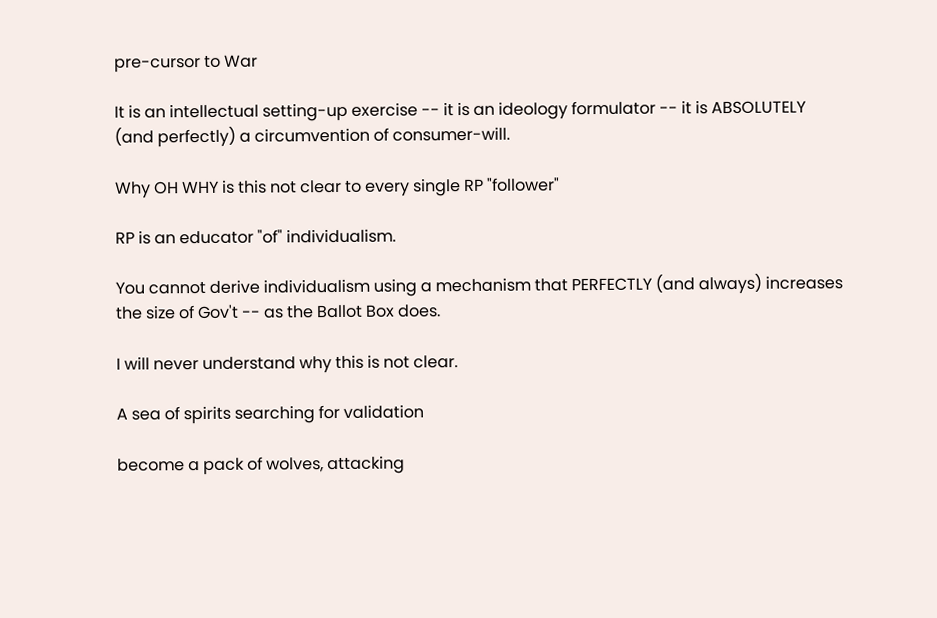pre-cursor to War

It is an intellectual setting-up exercise -- it is an ideology formulator -- it is ABSOLUTELY (and perfectly) a circumvention of consumer-will.

Why OH WHY is this not clear to every single RP "follower"

RP is an educator "of" individualism.

You cannot derive individualism using a mechanism that PERFECTLY (and always) increases the size of Gov't -- as the Ballot Box does.

I will never understand why this is not clear.

A sea of spirits searching for validation

become a pack of wolves, attacking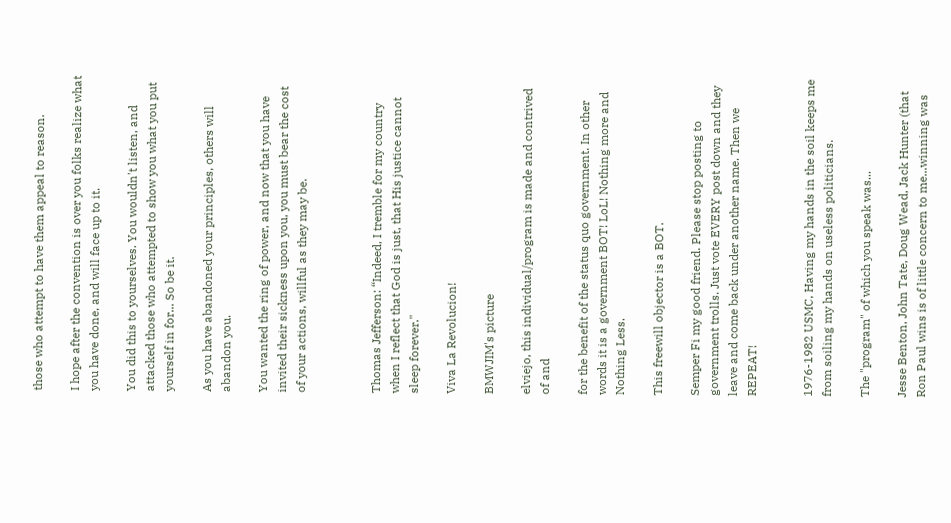those who attempt to have them appeal to reason.

I hope after the convention is over you folks realize what you have done, and will face up to it.

You did this to yourselves. You wouldn't listen, and attacked those who attempted to show you what you put yourself in for... So be it.

As you have abandoned your principles, others will abandon you.

You wanted the ring of power, and now that you have invited their sickness upon you, you must bear the cost of your actions, willful as they may be.



Thomas Jefferson: “Indeed, I tremble for my country when I reflect that God is just, that His justice cannot sleep forever."

Viva La Revolucion!

BMWJIM's picture

elviejo, this individual/program is made and contrived of and

for the benefit of the status quo government. In other words it is a government BOT! LoL! Nothing more and Nothing Less.

This freewill objector is a BOT.

Semper Fi my good friend. Please stop posting to government trolls. Just vote EVERY post down and they leave and come back under another name. Then we REPEAT!


1976-1982 USMC, Having my hands in the soil keeps me from soiling my hands on useless politicians.

The "program" of which you speak was...

Jesse Benton, John Tate, Doug Wead, Jack Hunter (that Ron Paul wins is of little concern to me...winning was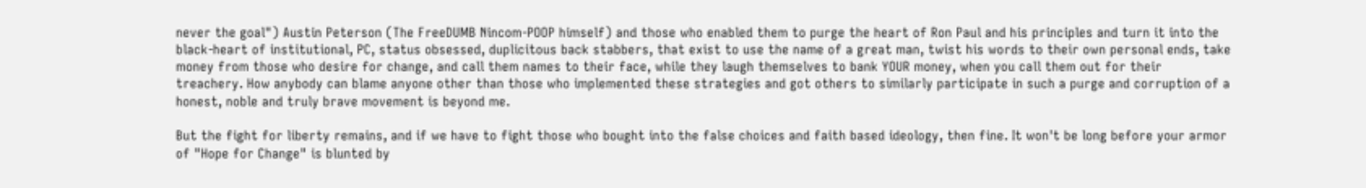never the goal") Austin Peterson (The FreeDUMB Nincom-POOP himself) and those who enabled them to purge the heart of Ron Paul and his principles and turn it into the black-heart of institutional, PC, status obsessed, duplicitous back stabbers, that exist to use the name of a great man, twist his words to their own personal ends, take money from those who desire for change, and call them names to their face, while they laugh themselves to bank YOUR money, when you call them out for their treachery. How anybody can blame anyone other than those who implemented these strategies and got others to similarly participate in such a purge and corruption of a honest, noble and truly brave movement is beyond me.

But the fight for liberty remains, and if we have to fight those who bought into the false choices and faith based ideology, then fine. It won't be long before your armor of "Hope for Change" is blunted by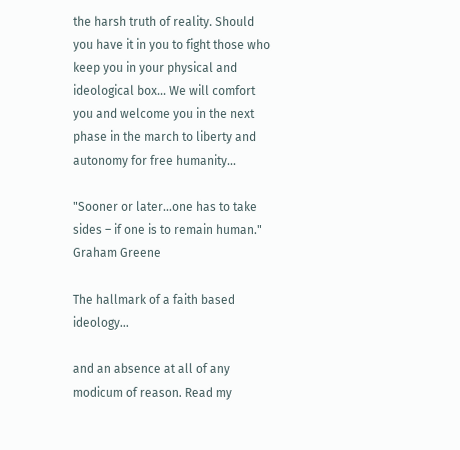the harsh truth of reality. Should you have it in you to fight those who keep you in your physical and ideological box... We will comfort you and welcome you in the next phase in the march to liberty and autonomy for free humanity...

"Sooner or later...one has to take sides – if one is to remain human." Graham Greene

The hallmark of a faith based ideology...

and an absence at all of any modicum of reason. Read my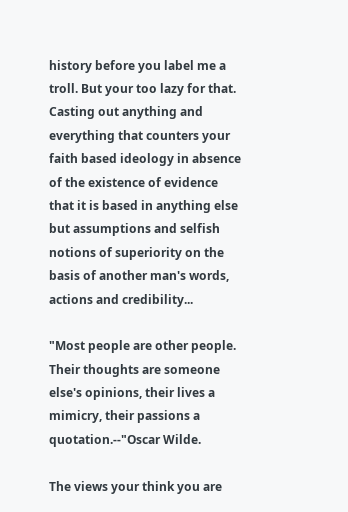history before you label me a troll. But your too lazy for that. Casting out anything and everything that counters your faith based ideology in absence of the existence of evidence that it is based in anything else but assumptions and selfish notions of superiority on the basis of another man's words, actions and credibility...

"Most people are other people. Their thoughts are someone else's opinions, their lives a mimicry, their passions a quotation.--"Oscar Wilde.

The views your think you are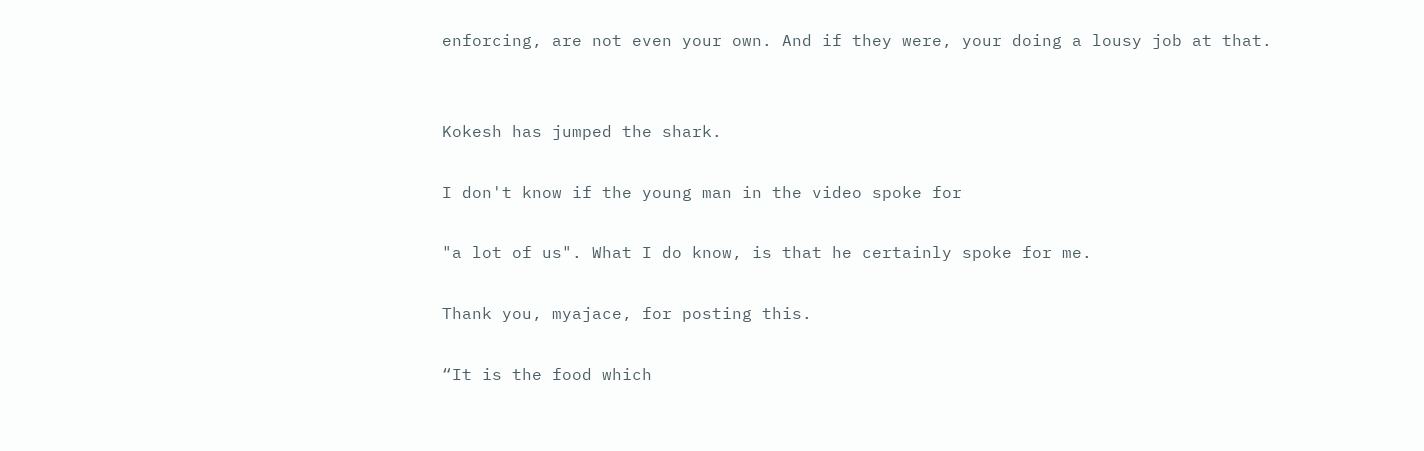enforcing, are not even your own. And if they were, your doing a lousy job at that.


Kokesh has jumped the shark.

I don't know if the young man in the video spoke for

"a lot of us". What I do know, is that he certainly spoke for me.

Thank you, myajace, for posting this.

“It is the food which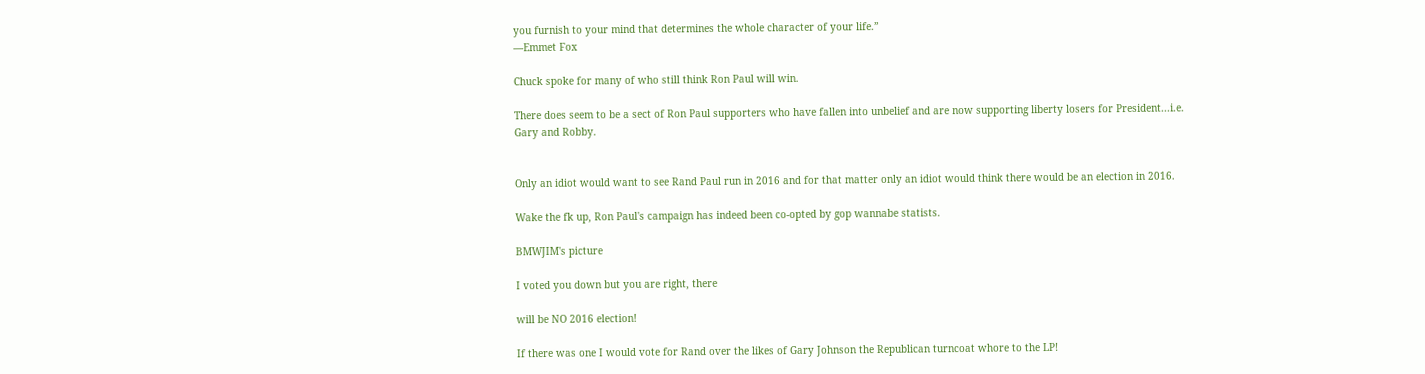you furnish to your mind that determines the whole character of your life.”
―Emmet Fox

Chuck spoke for many of who still think Ron Paul will win.

There does seem to be a sect of Ron Paul supporters who have fallen into unbelief and are now supporting liberty losers for President...i.e. Gary and Robby.


Only an idiot would want to see Rand Paul run in 2016 and for that matter only an idiot would think there would be an election in 2016.

Wake the fk up, Ron Paul's campaign has indeed been co-opted by gop wannabe statists.

BMWJIM's picture

I voted you down but you are right, there

will be NO 2016 election!

If there was one I would vote for Rand over the likes of Gary Johnson the Republican turncoat whore to the LP!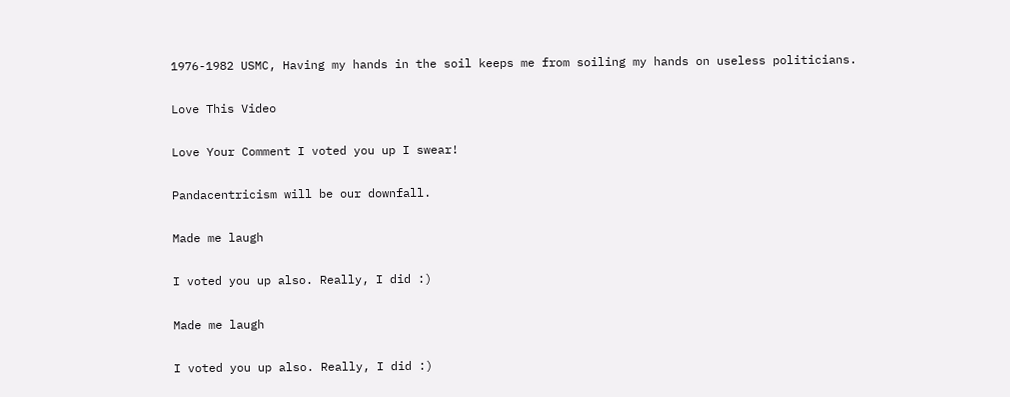1976-1982 USMC, Having my hands in the soil keeps me from soiling my hands on useless politicians.

Love This Video

Love Your Comment I voted you up I swear!

Pandacentricism will be our downfall.

Made me laugh

I voted you up also. Really, I did :)

Made me laugh

I voted you up also. Really, I did :)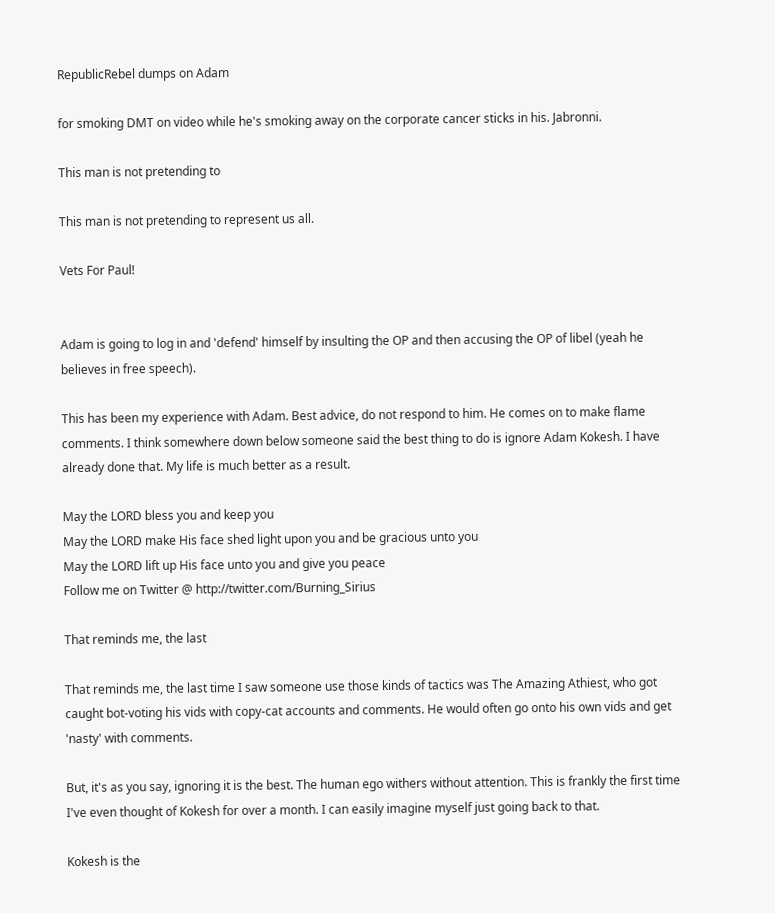RepublicRebel dumps on Adam

for smoking DMT on video while he's smoking away on the corporate cancer sticks in his. Jabronni.

This man is not pretending to

This man is not pretending to represent us all.

Vets For Paul!


Adam is going to log in and 'defend' himself by insulting the OP and then accusing the OP of libel (yeah he believes in free speech).

This has been my experience with Adam. Best advice, do not respond to him. He comes on to make flame comments. I think somewhere down below someone said the best thing to do is ignore Adam Kokesh. I have already done that. My life is much better as a result.

May the LORD bless you and keep you
May the LORD make His face shed light upon you and be gracious unto you
May the LORD lift up His face unto you and give you peace
Follow me on Twitter @ http://twitter.com/Burning_Sirius

That reminds me, the last

That reminds me, the last time I saw someone use those kinds of tactics was The Amazing Athiest, who got caught bot-voting his vids with copy-cat accounts and comments. He would often go onto his own vids and get 'nasty' with comments.

But, it's as you say, ignoring it is the best. The human ego withers without attention. This is frankly the first time I've even thought of Kokesh for over a month. I can easily imagine myself just going back to that.

Kokesh is the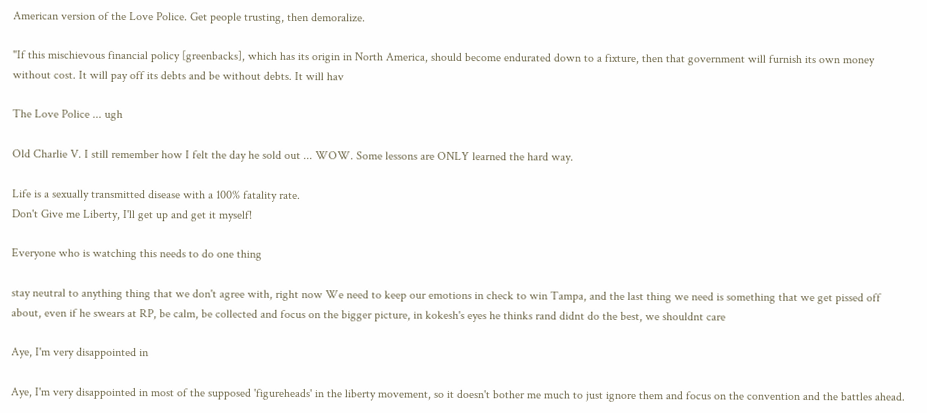American version of the Love Police. Get people trusting, then demoralize.

"If this mischievous financial policy [greenbacks], which has its origin in North America, should become endurated down to a fixture, then that government will furnish its own money without cost. It will pay off its debts and be without debts. It will hav

The Love Police ... ugh

Old Charlie V. I still remember how I felt the day he sold out ... WOW. Some lessons are ONLY learned the hard way.

Life is a sexually transmitted disease with a 100% fatality rate.
Don't Give me Liberty, I'll get up and get it myself!

Everyone who is watching this needs to do one thing

stay neutral to anything thing that we don't agree with, right now We need to keep our emotions in check to win Tampa, and the last thing we need is something that we get pissed off about, even if he swears at RP, be calm, be collected and focus on the bigger picture, in kokesh's eyes he thinks rand didnt do the best, we shouldnt care

Aye, I'm very disappointed in

Aye, I'm very disappointed in most of the supposed 'figureheads' in the liberty movement, so it doesn't bother me much to just ignore them and focus on the convention and the battles ahead.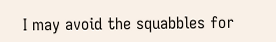I may avoid the squabbles for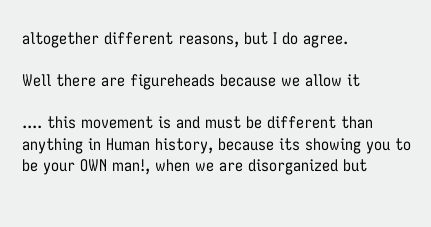altogether different reasons, but I do agree.

Well there are figureheads because we allow it

.... this movement is and must be different than anything in Human history, because its showing you to be your OWN man!, when we are disorganized but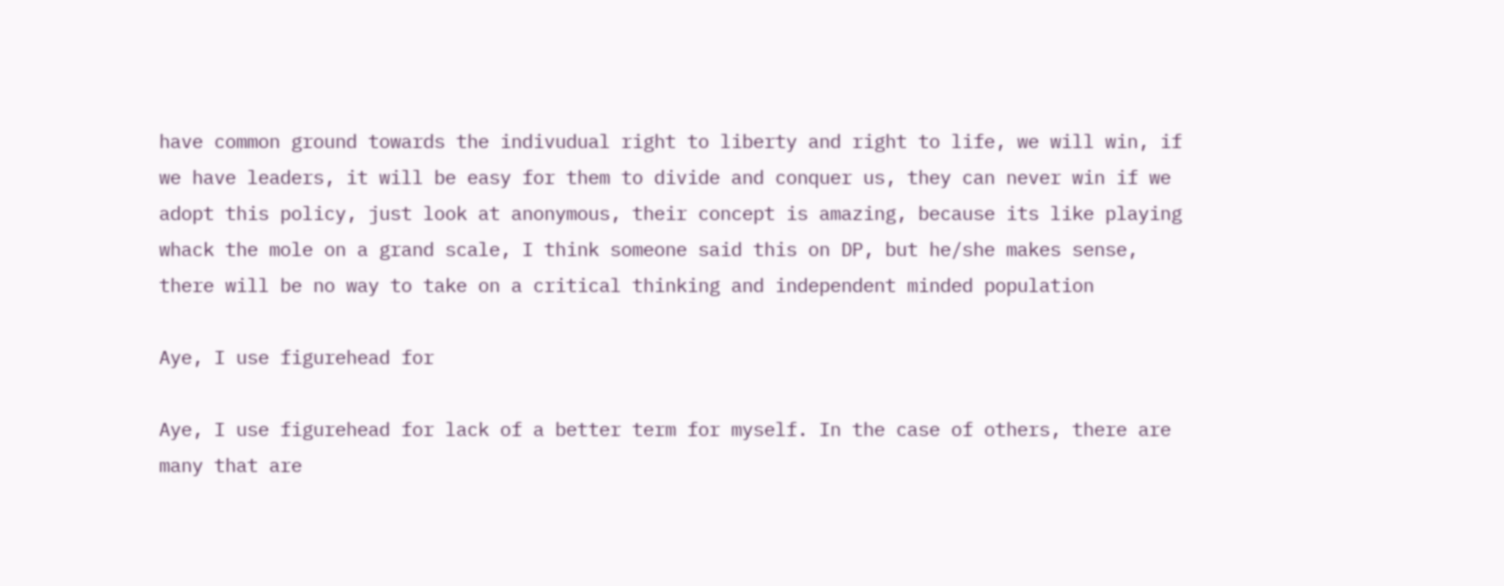have common ground towards the indivudual right to liberty and right to life, we will win, if we have leaders, it will be easy for them to divide and conquer us, they can never win if we adopt this policy, just look at anonymous, their concept is amazing, because its like playing whack the mole on a grand scale, I think someone said this on DP, but he/she makes sense, there will be no way to take on a critical thinking and independent minded population

Aye, I use figurehead for

Aye, I use figurehead for lack of a better term for myself. In the case of others, there are many that are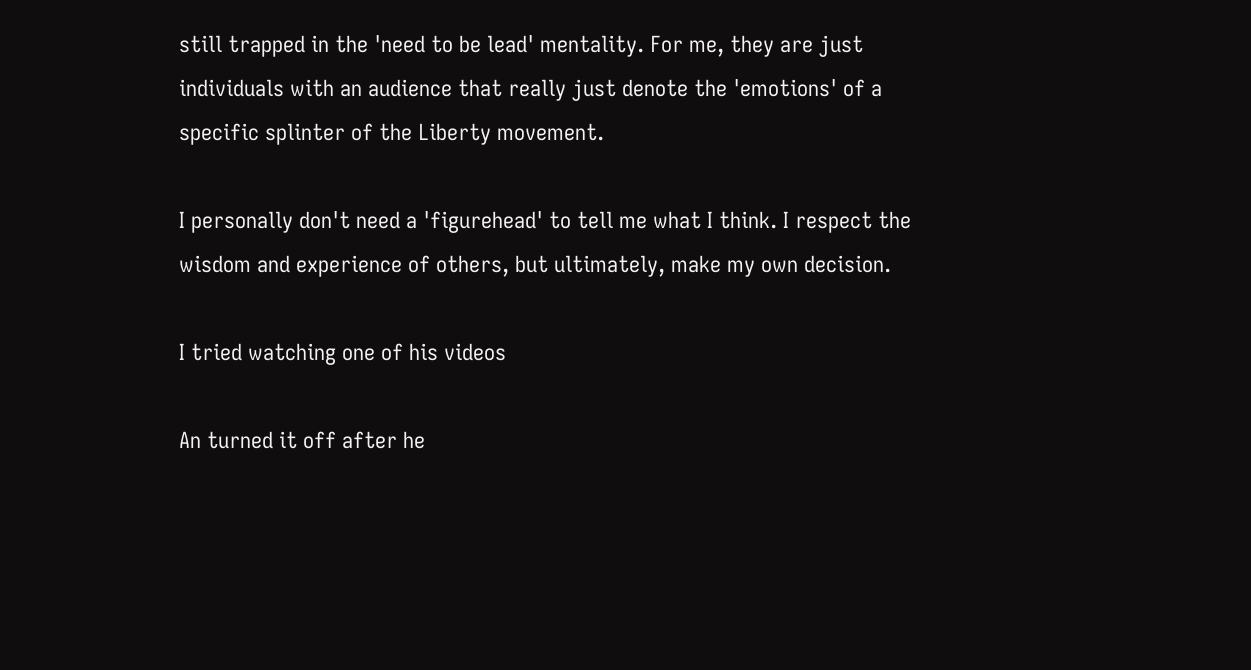still trapped in the 'need to be lead' mentality. For me, they are just individuals with an audience that really just denote the 'emotions' of a specific splinter of the Liberty movement.

I personally don't need a 'figurehead' to tell me what I think. I respect the wisdom and experience of others, but ultimately, make my own decision.

I tried watching one of his videos

An turned it off after he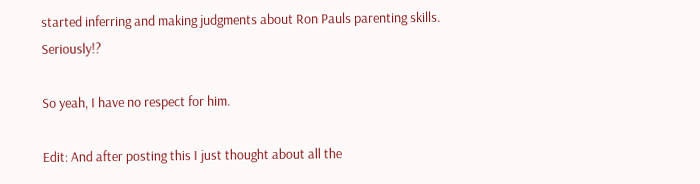started inferring and making judgments about Ron Pauls parenting skills. Seriously!?

So yeah, I have no respect for him.

Edit: And after posting this I just thought about all the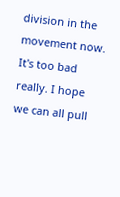division in the movement now. It's too bad really. I hope we can all pull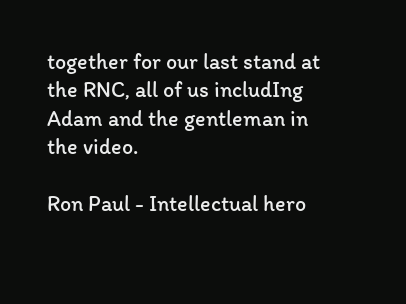together for our last stand at the RNC, all of us includIng Adam and the gentleman in the video.

Ron Paul - Intellectual hero